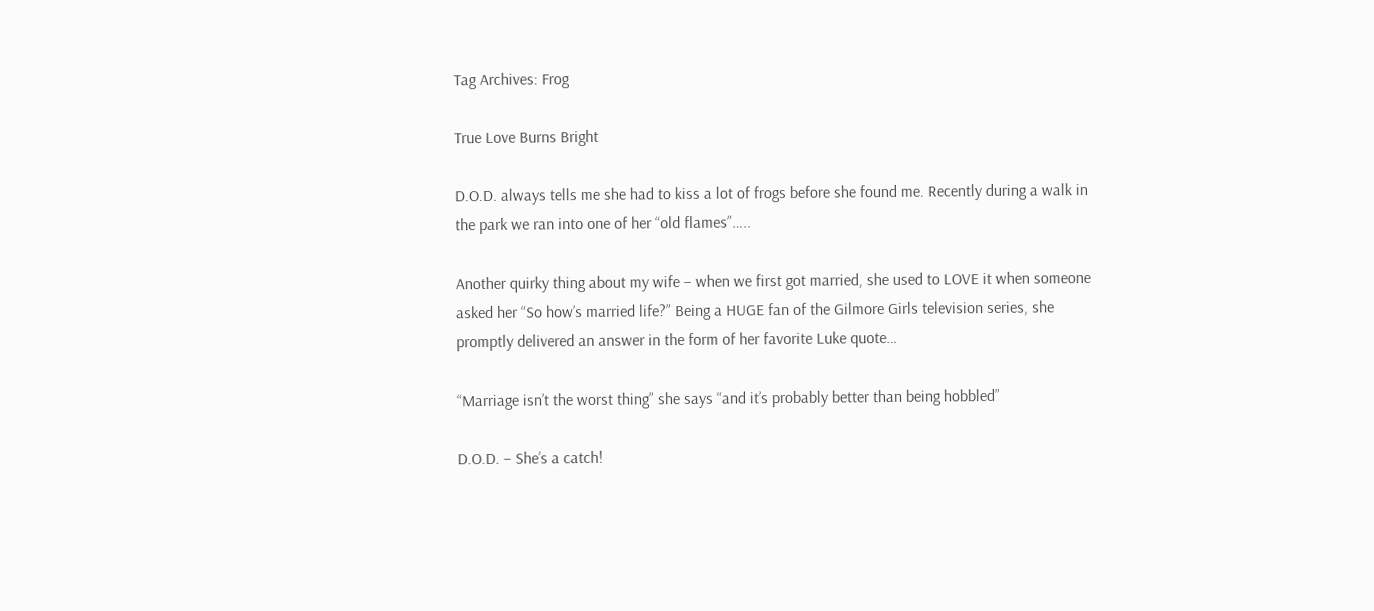Tag Archives: Frog

True Love Burns Bright

D.O.D. always tells me she had to kiss a lot of frogs before she found me. Recently during a walk in the park we ran into one of her “old flames”…..

Another quirky thing about my wife – when we first got married, she used to LOVE it when someone asked her “So how’s married life?” Being a HUGE fan of the Gilmore Girls television series, she promptly delivered an answer in the form of her favorite Luke quote…

“Marriage isn’t the worst thing” she says “and it’s probably better than being hobbled”

D.O.D. – She’s a catch!